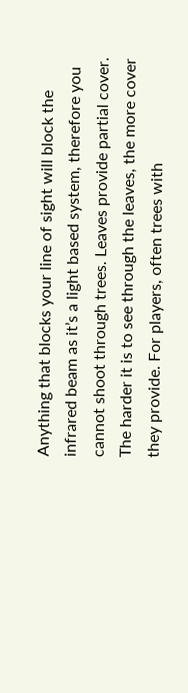Anything that blocks your line of sight will block the infrared beam as it’s a light based system, therefore you cannot shoot through trees. Leaves provide partial cover. The harder it is to see through the leaves, the more cover they provide. For players, often trees with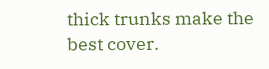thick trunks make the best cover.